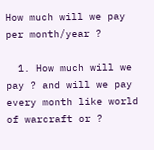How much will we pay per month/year ?

  1. How much will we pay ? and will we pay every month like world of warcraft or ?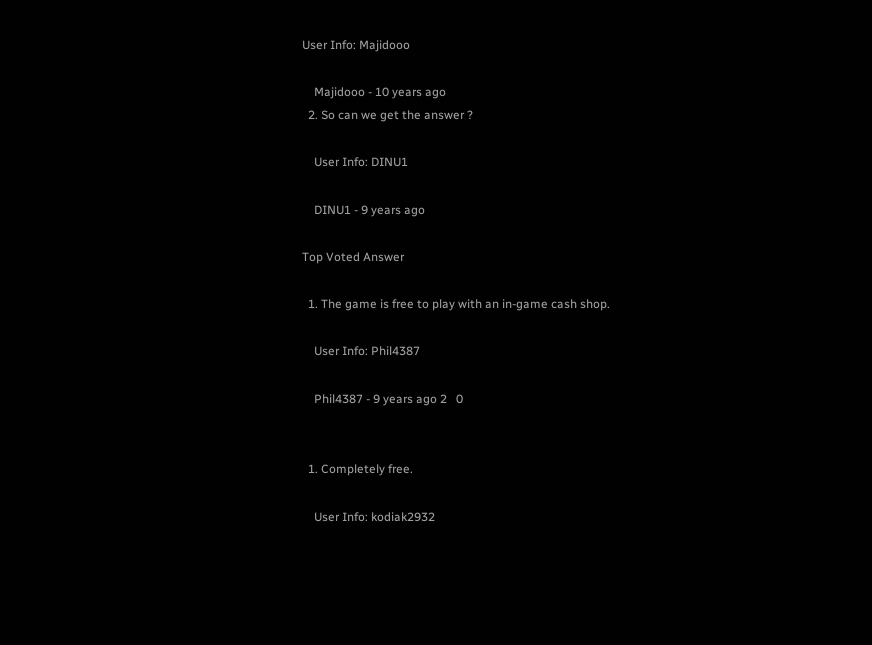User Info: Majidooo

    Majidooo - 10 years ago
  2. So can we get the answer ?

    User Info: DINU1

    DINU1 - 9 years ago

Top Voted Answer

  1. The game is free to play with an in-game cash shop.

    User Info: Phil4387

    Phil4387 - 9 years ago 2   0


  1. Completely free.

    User Info: kodiak2932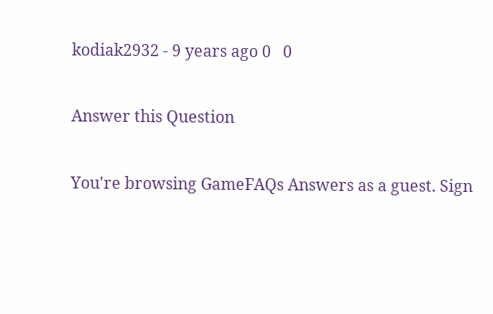kodiak2932 - 9 years ago 0   0

Answer this Question

You're browsing GameFAQs Answers as a guest. Sign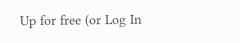Up for free (or Log In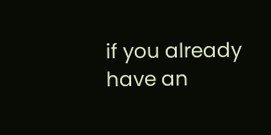if you already have an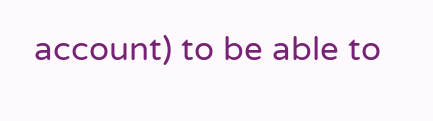account) to be able to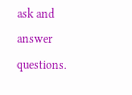ask and answer questions.